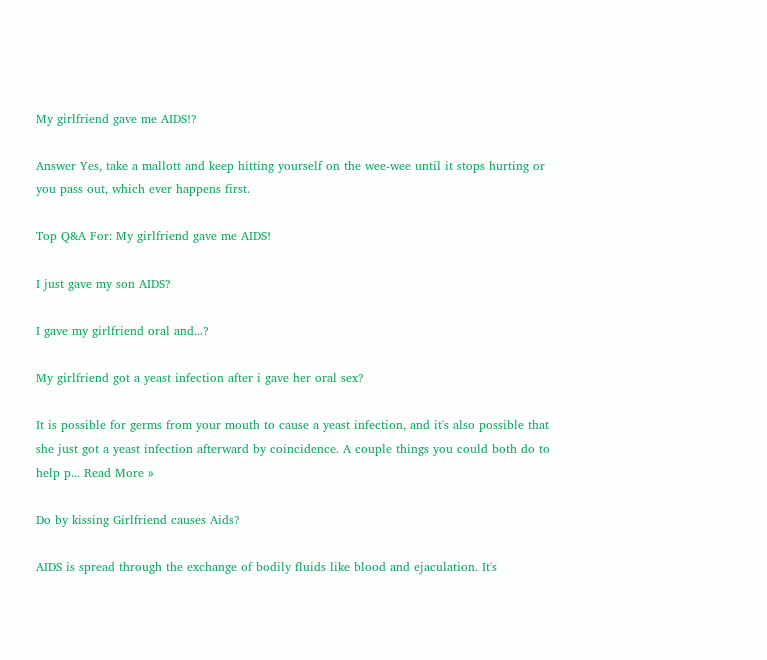My girlfriend gave me AIDS!?

Answer Yes, take a mallott and keep hitting yourself on the wee-wee until it stops hurting or you pass out, which ever happens first.

Top Q&A For: My girlfriend gave me AIDS!

I just gave my son AIDS?

I gave my girlfriend oral and...?

My girlfriend got a yeast infection after i gave her oral sex?

It is possible for germs from your mouth to cause a yeast infection, and it's also possible that she just got a yeast infection afterward by coincidence. A couple things you could both do to help p... Read More »

Do by kissing Girlfriend causes Aids?

AIDS is spread through the exchange of bodily fluids like blood and ejaculation. It's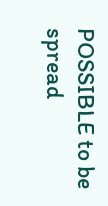POSSIBLE to be spread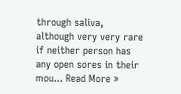through saliva, although very very rare if neither person has any open sores in their mou... Read More »